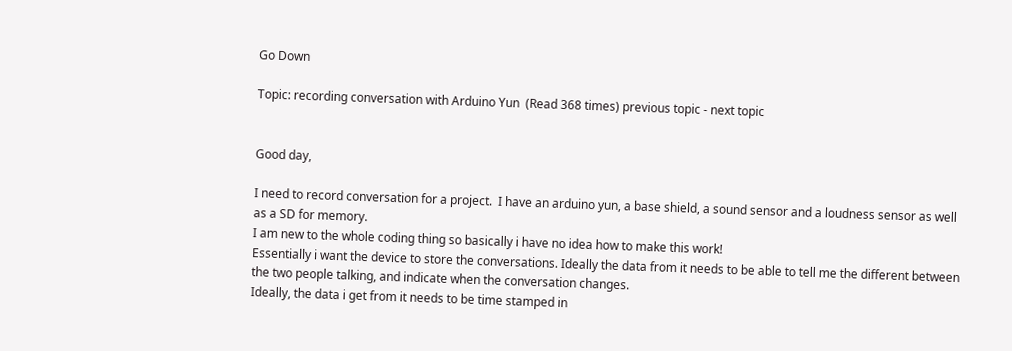Go Down

Topic: recording conversation with Arduino Yun  (Read 368 times) previous topic - next topic


Good day,

I need to record conversation for a project.  I have an arduino yun, a base shield, a sound sensor and a loudness sensor as well as a SD for memory.
I am new to the whole coding thing so basically i have no idea how to make this work!
Essentially i want the device to store the conversations. Ideally the data from it needs to be able to tell me the different between the two people talking, and indicate when the conversation changes.
Ideally, the data i get from it needs to be time stamped in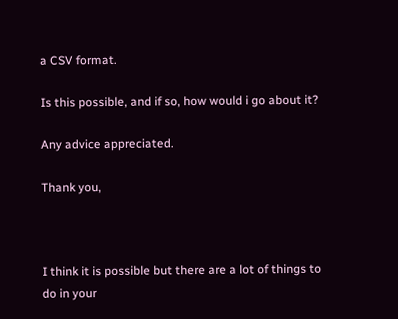a CSV format.

Is this possible, and if so, how would i go about it?

Any advice appreciated.

Thank you,



I think it is possible but there are a lot of things to do in your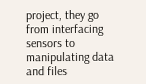project, they go from interfacing sensors to manipulating data and files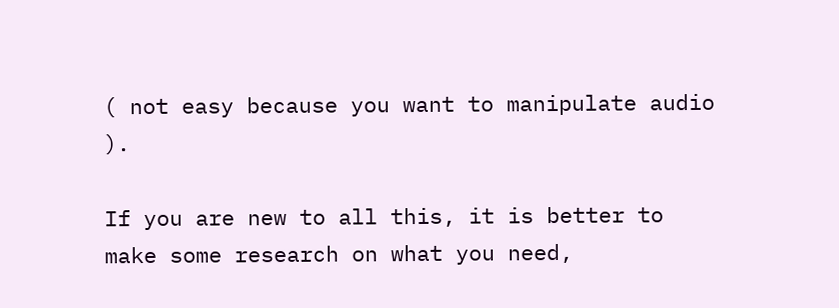( not easy because you want to manipulate audio ).

If you are new to all this, it is better to make some research on what you need,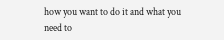how you want to do it and what you need to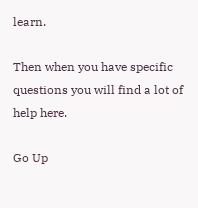learn.

Then when you have specific questions you will find a lot of help here.

Go Up